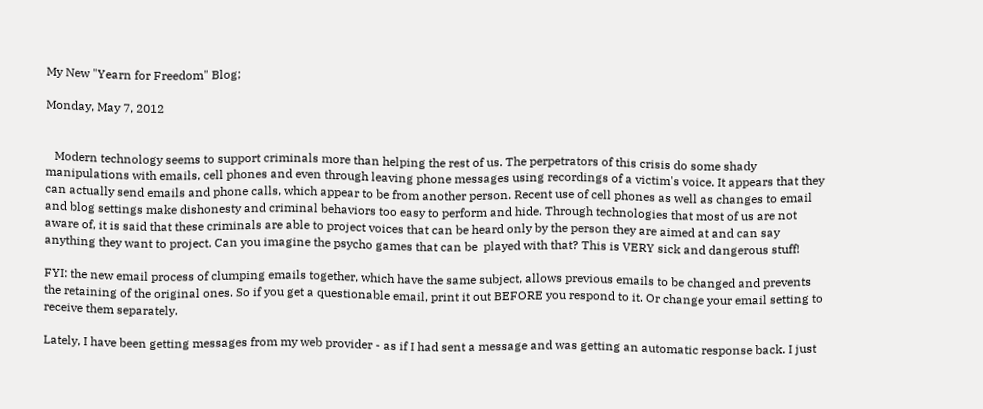My New "Yearn for Freedom" Blog;

Monday, May 7, 2012


   Modern technology seems to support criminals more than helping the rest of us. The perpetrators of this crisis do some shady manipulations with emails, cell phones and even through leaving phone messages using recordings of a victim's voice. It appears that they can actually send emails and phone calls, which appear to be from another person. Recent use of cell phones as well as changes to email and blog settings make dishonesty and criminal behaviors too easy to perform and hide. Through technologies that most of us are not aware of, it is said that these criminals are able to project voices that can be heard only by the person they are aimed at and can say anything they want to project. Can you imagine the psycho games that can be  played with that? This is VERY sick and dangerous stuff!

FYI: the new email process of clumping emails together, which have the same subject, allows previous emails to be changed and prevents the retaining of the original ones. So if you get a questionable email, print it out BEFORE you respond to it. Or change your email setting to receive them separately.

Lately, I have been getting messages from my web provider - as if I had sent a message and was getting an automatic response back. I just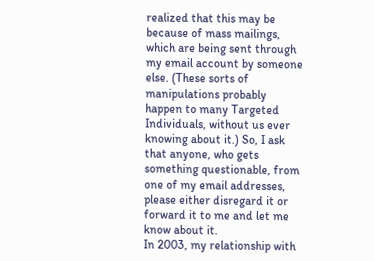realized that this may be because of mass mailings, which are being sent through my email account by someone else. (These sorts of manipulations probably happen to many Targeted Individuals, without us ever knowing about it.) So, I ask that anyone, who gets something questionable, from one of my email addresses, please either disregard it or forward it to me and let me know about it.
In 2003, my relationship with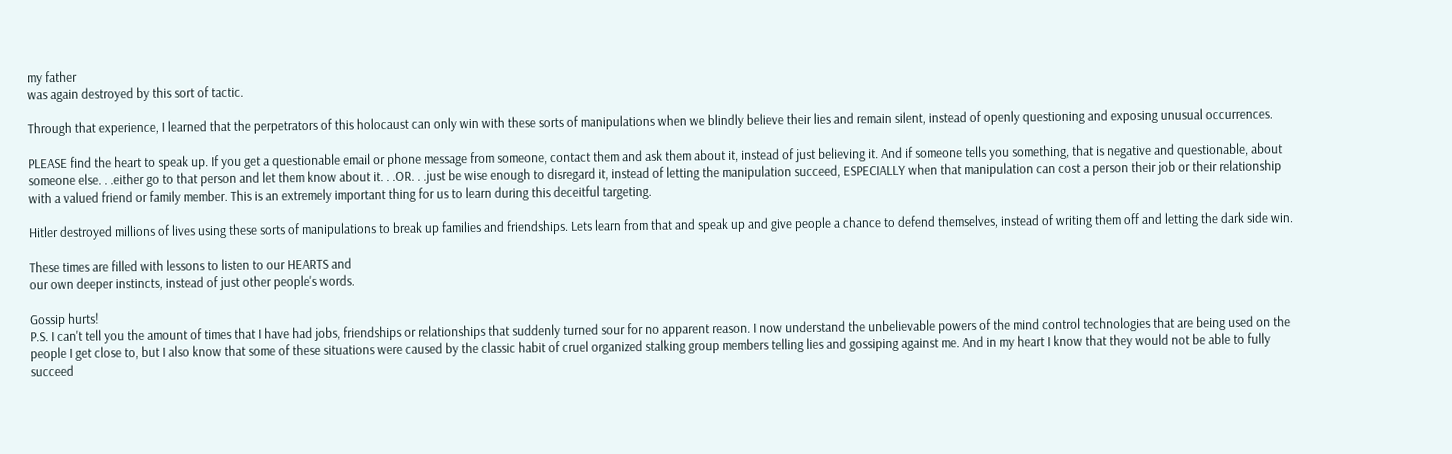my father
was again destroyed by this sort of tactic.

Through that experience, I learned that the perpetrators of this holocaust can only win with these sorts of manipulations when we blindly believe their lies and remain silent, instead of openly questioning and exposing unusual occurrences.

PLEASE find the heart to speak up. If you get a questionable email or phone message from someone, contact them and ask them about it, instead of just believing it. And if someone tells you something, that is negative and questionable, about someone else. . .either go to that person and let them know about it. . .OR. . .just be wise enough to disregard it, instead of letting the manipulation succeed, ESPECIALLY when that manipulation can cost a person their job or their relationship with a valued friend or family member. This is an extremely important thing for us to learn during this deceitful targeting.

Hitler destroyed millions of lives using these sorts of manipulations to break up families and friendships. Lets learn from that and speak up and give people a chance to defend themselves, instead of writing them off and letting the dark side win.

These times are filled with lessons to listen to our HEARTS and
our own deeper instincts, instead of just other people's words.

Gossip hurts!
P.S. I can't tell you the amount of times that I have had jobs, friendships or relationships that suddenly turned sour for no apparent reason. I now understand the unbelievable powers of the mind control technologies that are being used on the people I get close to, but I also know that some of these situations were caused by the classic habit of cruel organized stalking group members telling lies and gossiping against me. And in my heart I know that they would not be able to fully succeed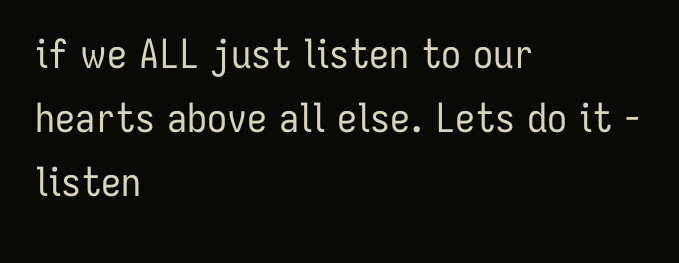if we ALL just listen to our hearts above all else. Lets do it - listen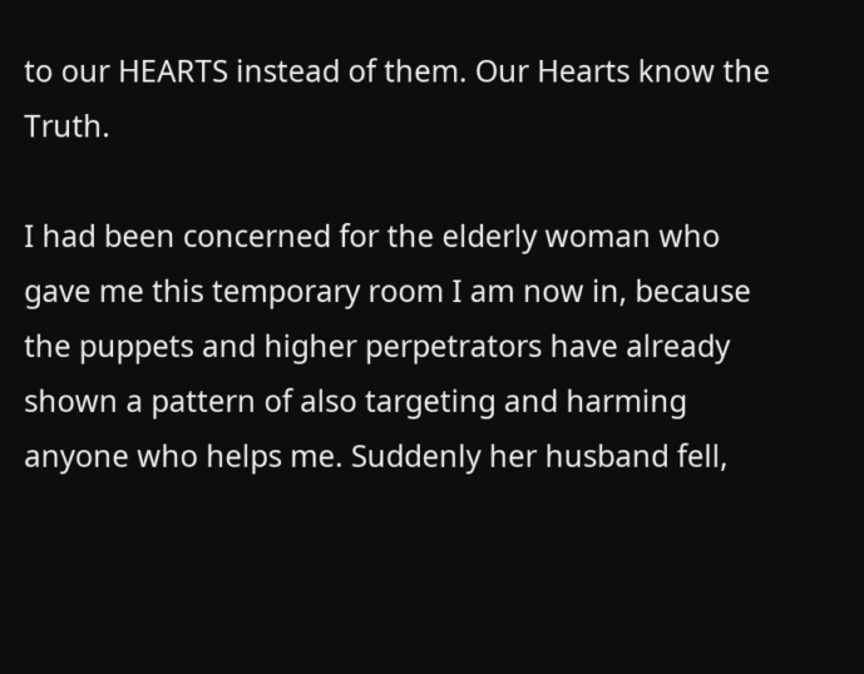to our HEARTS instead of them. Our Hearts know the Truth.

I had been concerned for the elderly woman who gave me this temporary room I am now in, because the puppets and higher perpetrators have already shown a pattern of also targeting and harming anyone who helps me. Suddenly her husband fell,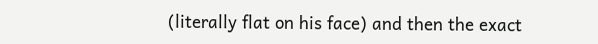(literally flat on his face) and then the exact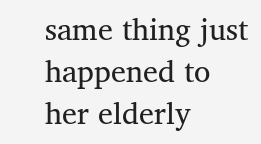same thing just happened to her elderly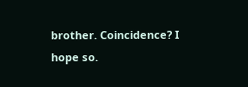brother. Coincidence? I hope so.